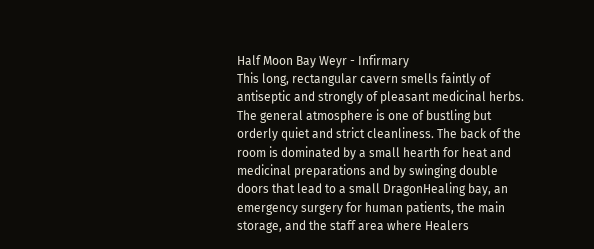Half Moon Bay Weyr - Infirmary
This long, rectangular cavern smells faintly of antiseptic and strongly of pleasant medicinal herbs. The general atmosphere is one of bustling but orderly quiet and strict cleanliness. The back of the room is dominated by a small hearth for heat and medicinal preparations and by swinging double doors that lead to a small DragonHealing bay, an emergency surgery for human patients, the main storage, and the staff area where Healers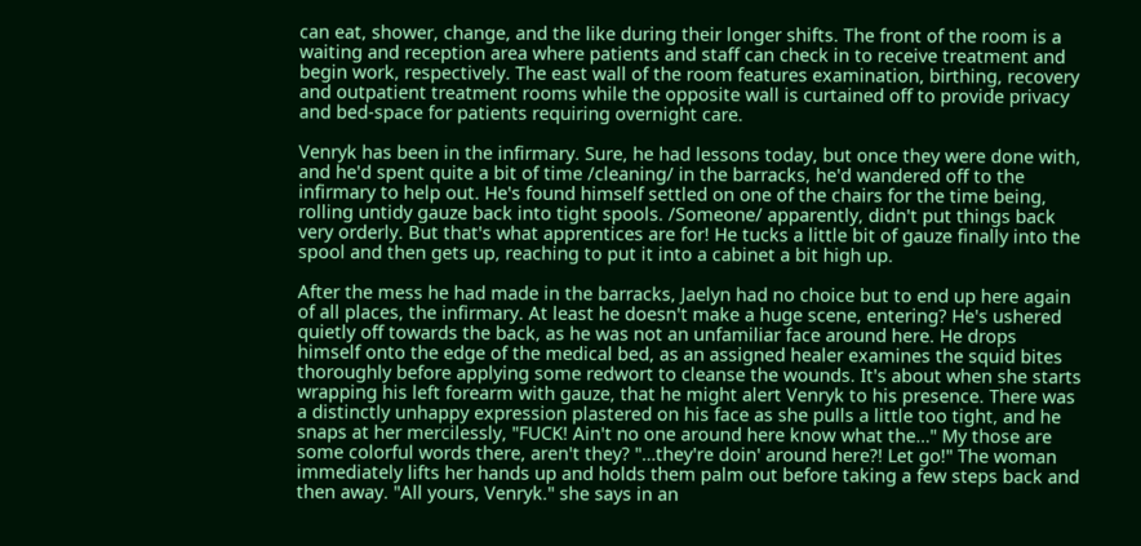can eat, shower, change, and the like during their longer shifts. The front of the room is a waiting and reception area where patients and staff can check in to receive treatment and begin work, respectively. The east wall of the room features examination, birthing, recovery and outpatient treatment rooms while the opposite wall is curtained off to provide privacy and bed-space for patients requiring overnight care.

Venryk has been in the infirmary. Sure, he had lessons today, but once they were done with, and he'd spent quite a bit of time /cleaning/ in the barracks, he'd wandered off to the infirmary to help out. He's found himself settled on one of the chairs for the time being, rolling untidy gauze back into tight spools. /Someone/ apparently, didn't put things back very orderly. But that's what apprentices are for! He tucks a little bit of gauze finally into the spool and then gets up, reaching to put it into a cabinet a bit high up.

After the mess he had made in the barracks, Jaelyn had no choice but to end up here again of all places, the infirmary. At least he doesn't make a huge scene, entering? He's ushered quietly off towards the back, as he was not an unfamiliar face around here. He drops himself onto the edge of the medical bed, as an assigned healer examines the squid bites thoroughly before applying some redwort to cleanse the wounds. It's about when she starts wrapping his left forearm with gauze, that he might alert Venryk to his presence. There was a distinctly unhappy expression plastered on his face as she pulls a little too tight, and he snaps at her mercilessly, "FUCK! Ain't no one around here know what the…" My those are some colorful words there, aren't they? "…they're doin' around here?! Let go!" The woman immediately lifts her hands up and holds them palm out before taking a few steps back and then away. "All yours, Venryk." she says in an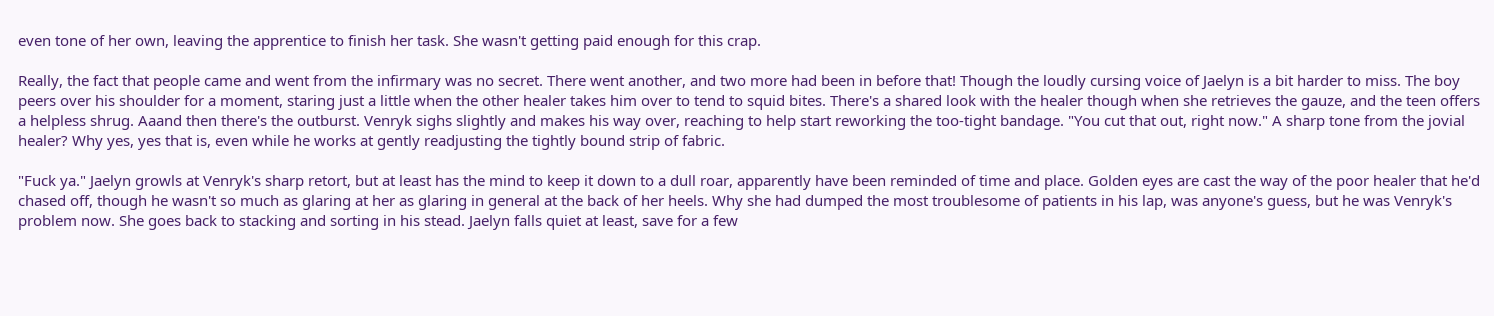even tone of her own, leaving the apprentice to finish her task. She wasn't getting paid enough for this crap.

Really, the fact that people came and went from the infirmary was no secret. There went another, and two more had been in before that! Though the loudly cursing voice of Jaelyn is a bit harder to miss. The boy peers over his shoulder for a moment, staring just a little when the other healer takes him over to tend to squid bites. There's a shared look with the healer though when she retrieves the gauze, and the teen offers a helpless shrug. Aaand then there's the outburst. Venryk sighs slightly and makes his way over, reaching to help start reworking the too-tight bandage. "You cut that out, right now." A sharp tone from the jovial healer? Why yes, yes that is, even while he works at gently readjusting the tightly bound strip of fabric.

"Fuck ya." Jaelyn growls at Venryk's sharp retort, but at least has the mind to keep it down to a dull roar, apparently have been reminded of time and place. Golden eyes are cast the way of the poor healer that he'd chased off, though he wasn't so much as glaring at her as glaring in general at the back of her heels. Why she had dumped the most troublesome of patients in his lap, was anyone's guess, but he was Venryk's problem now. She goes back to stacking and sorting in his stead. Jaelyn falls quiet at least, save for a few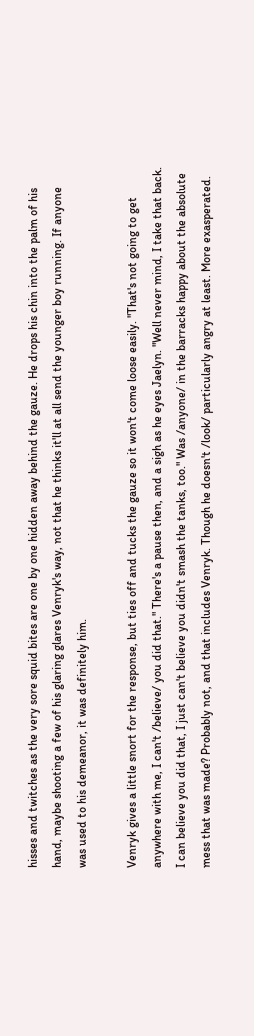hisses and twitches as the very sore squid bites are one by one hidden away behind the gauze. He drops his chin into the palm of his hand, maybe shooting a few of his glaring glares Venryk's way, not that he thinks it'll at all send the younger boy running. If anyone was used to his demeanor, it was definitely him.

Venryk gives a little snort for the response, but ties off and tucks the gauze so it won't come loose easily. "That's not going to get anywhere with me, I can't /believe/ you did that." There's a pause then, and a sigh as he eyes Jaelyn. "Well never mind, I take that back. I can believe you did that, I just can't believe you didn't smash the tanks, too." Was /anyone/ in the barracks happy about the absolute mess that was made? Probably not, and that includes Venryk. Though he doesn't /look/ particularly angry at least. More exasperated.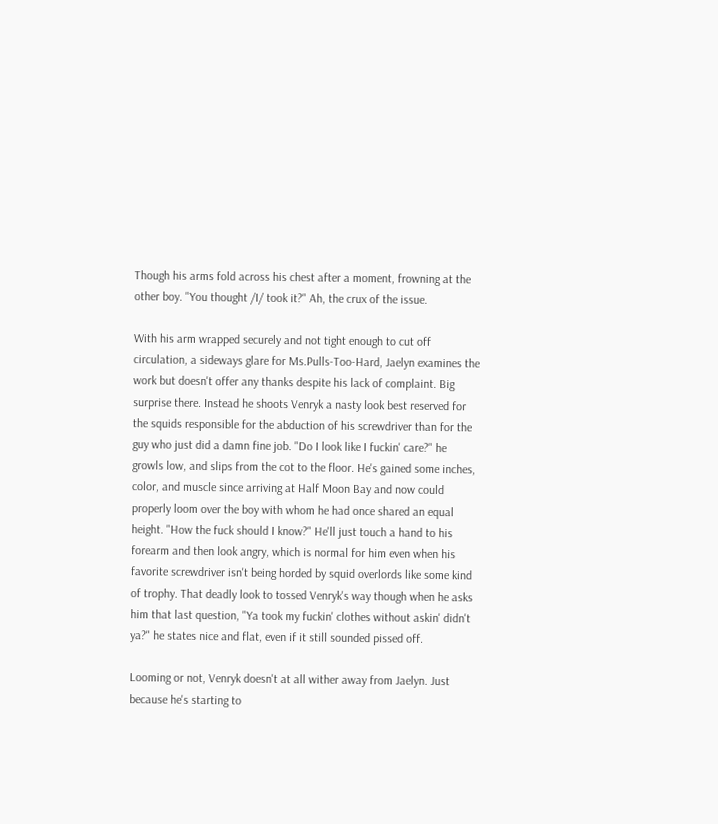Though his arms fold across his chest after a moment, frowning at the other boy. "You thought /I/ took it?" Ah, the crux of the issue.

With his arm wrapped securely and not tight enough to cut off circulation, a sideways glare for Ms.Pulls-Too-Hard, Jaelyn examines the work but doesn't offer any thanks despite his lack of complaint. Big surprise there. Instead he shoots Venryk a nasty look best reserved for the squids responsible for the abduction of his screwdriver than for the guy who just did a damn fine job. "Do I look like I fuckin' care?" he growls low, and slips from the cot to the floor. He's gained some inches, color, and muscle since arriving at Half Moon Bay and now could properly loom over the boy with whom he had once shared an equal height. "How the fuck should I know?" He'll just touch a hand to his forearm and then look angry, which is normal for him even when his favorite screwdriver isn't being horded by squid overlords like some kind of trophy. That deadly look to tossed Venryk's way though when he asks him that last question, "Ya took my fuckin' clothes without askin' didn't ya?" he states nice and flat, even if it still sounded pissed off.

Looming or not, Venryk doesn't at all wither away from Jaelyn. Just because he's starting to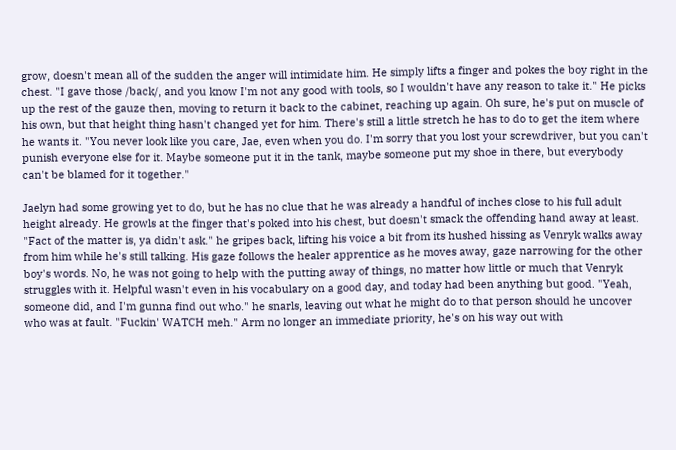grow, doesn't mean all of the sudden the anger will intimidate him. He simply lifts a finger and pokes the boy right in the chest. "I gave those /back/, and you know I'm not any good with tools, so I wouldn't have any reason to take it." He picks up the rest of the gauze then, moving to return it back to the cabinet, reaching up again. Oh sure, he's put on muscle of his own, but that height thing hasn't changed yet for him. There's still a little stretch he has to do to get the item where he wants it. "You never look like you care, Jae, even when you do. I'm sorry that you lost your screwdriver, but you can't punish everyone else for it. Maybe someone put it in the tank, maybe someone put my shoe in there, but everybody can't be blamed for it together."

Jaelyn had some growing yet to do, but he has no clue that he was already a handful of inches close to his full adult height already. He growls at the finger that's poked into his chest, but doesn't smack the offending hand away at least. "Fact of the matter is, ya didn't ask." he gripes back, lifting his voice a bit from its hushed hissing as Venryk walks away from him while he's still talking. His gaze follows the healer apprentice as he moves away, gaze narrowing for the other boy's words. No, he was not going to help with the putting away of things, no matter how little or much that Venryk struggles with it. Helpful wasn't even in his vocabulary on a good day, and today had been anything but good. "Yeah, someone did, and I'm gunna find out who." he snarls, leaving out what he might do to that person should he uncover who was at fault. "Fuckin' WATCH meh." Arm no longer an immediate priority, he's on his way out with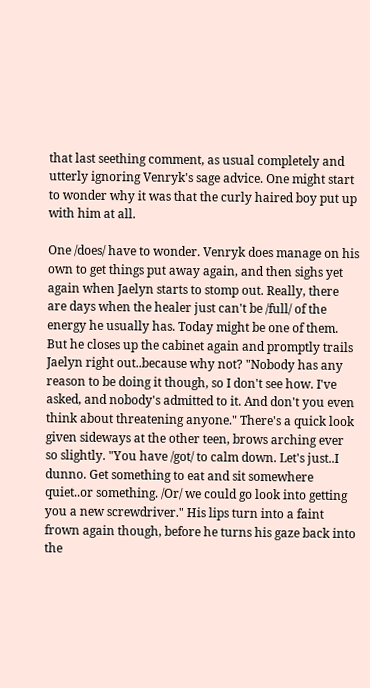that last seething comment, as usual completely and utterly ignoring Venryk's sage advice. One might start to wonder why it was that the curly haired boy put up with him at all.

One /does/ have to wonder. Venryk does manage on his own to get things put away again, and then sighs yet again when Jaelyn starts to stomp out. Really, there are days when the healer just can't be /full/ of the energy he usually has. Today might be one of them. But he closes up the cabinet again and promptly trails Jaelyn right out..because why not? "Nobody has any reason to be doing it though, so I don't see how. I've asked, and nobody's admitted to it. And don't you even think about threatening anyone." There's a quick look given sideways at the other teen, brows arching ever so slightly. "You have /got/ to calm down. Let's just..I dunno. Get something to eat and sit somewhere quiet..or something. /Or/ we could go look into getting you a new screwdriver." His lips turn into a faint frown again though, before he turns his gaze back into the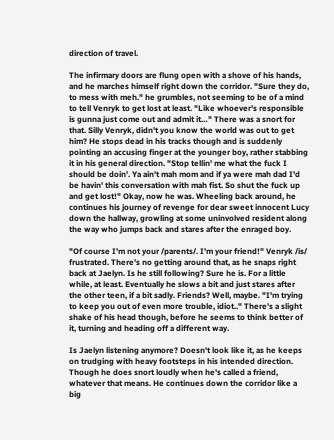direction of travel.

The infirmary doors are flung open with a shove of his hands, and he marches himself right down the corridor. "Sure they do, to mess with meh." he grumbles, not seeming to be of a mind to tell Venryk to get lost at least. "Like whoever's responsible is gunna just come out and admit it…" There was a snort for that. Silly Venryk, didn't you know the world was out to get him? He stops dead in his tracks though and is suddenly pointing an accusing finger at the younger boy, rather stabbing it in his general direction. "Stop tellin' me what the fuck I should be doin'. Ya ain't mah mom and if ya were mah dad I'd be havin' this conversation with mah fist. So shut the fuck up and get lost!" Okay, now he was. Wheeling back around, he continues his journey of revenge for dear sweet innocent Lucy down the hallway, growling at some uninvolved resident along the way who jumps back and stares after the enraged boy.

"Of course I'm not your /parents/. I'm your friend!" Venryk /is/ frustrated. There's no getting around that, as he snaps right back at Jaelyn. Is he still following? Sure he is. For a little while, at least. Eventually he slows a bit and just stares after the other teen, if a bit sadly. Friends? Well, maybe. "I'm trying to keep you out of even more trouble, idiot.." There's a slight shake of his head though, before he seems to think better of it, turning and heading off a different way.

Is Jaelyn listening anymore? Doesn't look like it, as he keeps on trudging with heavy footsteps in his intended direction. Though he does snort loudly when he's called a friend, whatever that means. He continues down the corridor like a big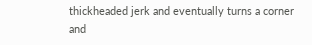thickheaded jerk and eventually turns a corner and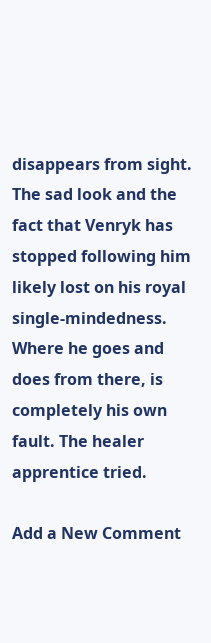disappears from sight. The sad look and the fact that Venryk has stopped following him likely lost on his royal single-mindedness. Where he goes and does from there, is completely his own fault. The healer apprentice tried.

Add a New Comment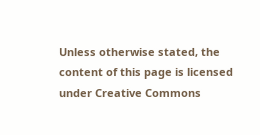Unless otherwise stated, the content of this page is licensed under Creative Commons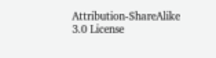Attribution-ShareAlike 3.0 License